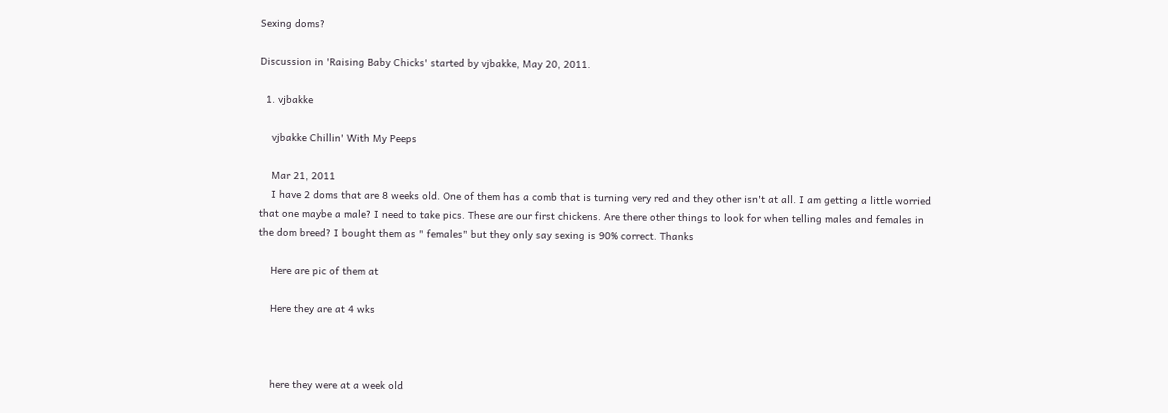Sexing doms?

Discussion in 'Raising Baby Chicks' started by vjbakke, May 20, 2011.

  1. vjbakke

    vjbakke Chillin' With My Peeps

    Mar 21, 2011
    I have 2 doms that are 8 weeks old. One of them has a comb that is turning very red and they other isn't at all. I am getting a little worried that one maybe a male? I need to take pics. These are our first chickens. Are there other things to look for when telling males and females in the dom breed? I bought them as " females" but they only say sexing is 90% correct. Thanks

    Here are pic of them at

    Here they are at 4 wks



    here they were at a week old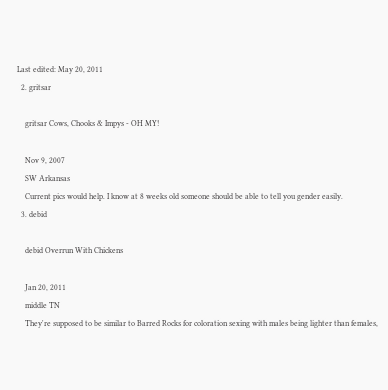Last edited: May 20, 2011
  2. gritsar

    gritsar Cows, Chooks & Impys - OH MY!

    Nov 9, 2007
    SW Arkansas
    Current pics would help. I know at 8 weeks old someone should be able to tell you gender easily.
  3. debid

    debid Overrun With Chickens

    Jan 20, 2011
    middle TN
    They're supposed to be similar to Barred Rocks for coloration sexing with males being lighter than females,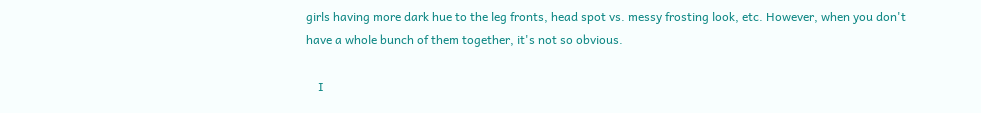girls having more dark hue to the leg fronts, head spot vs. messy frosting look, etc. However, when you don't have a whole bunch of them together, it's not so obvious.

    I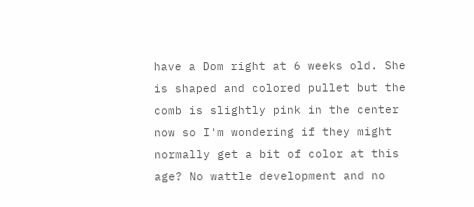have a Dom right at 6 weeks old. She is shaped and colored pullet but the comb is slightly pink in the center now so I'm wondering if they might normally get a bit of color at this age? No wattle development and no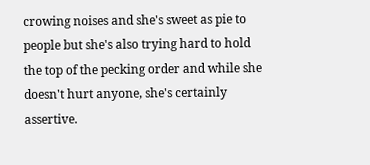crowing noises and she's sweet as pie to people but she's also trying hard to hold the top of the pecking order and while she doesn't hurt anyone, she's certainly assertive.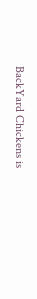BackYard Chickens is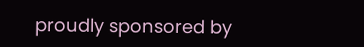proudly sponsored by